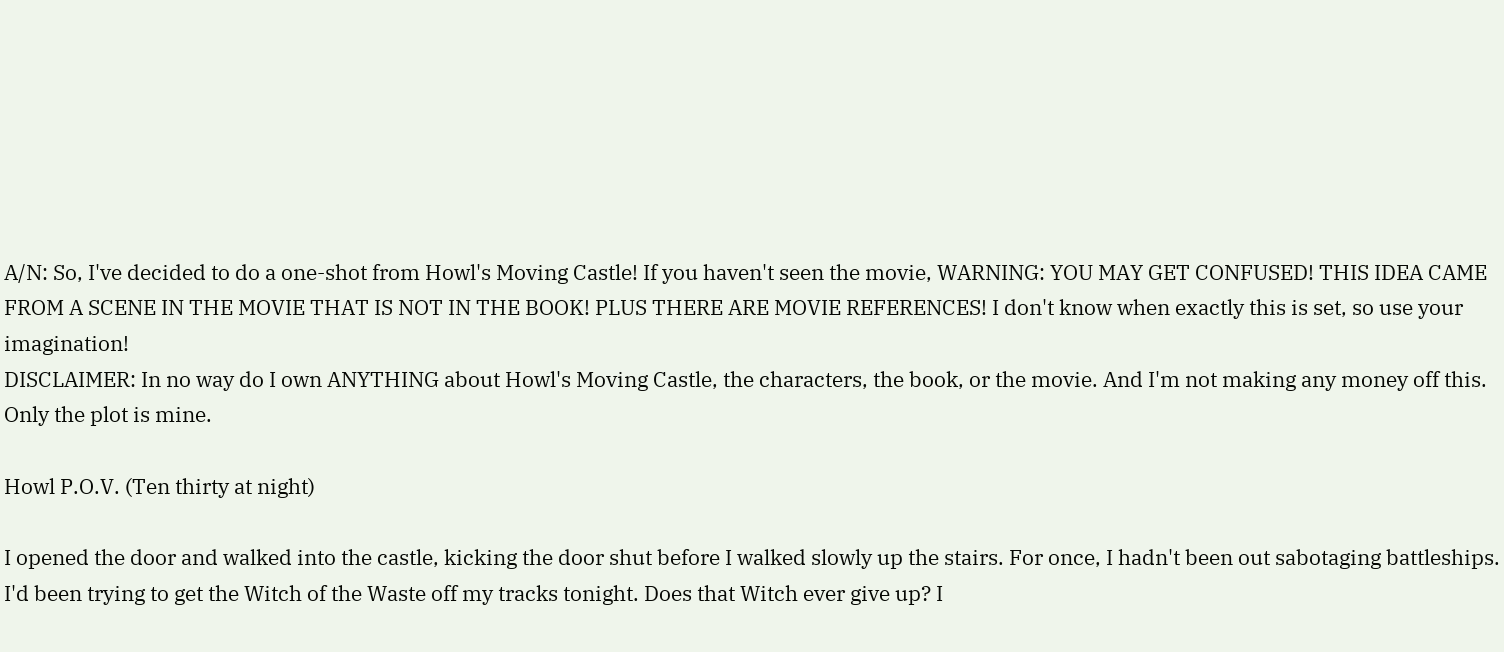A/N: So, I've decided to do a one-shot from Howl's Moving Castle! If you haven't seen the movie, WARNING: YOU MAY GET CONFUSED! THIS IDEA CAME FROM A SCENE IN THE MOVIE THAT IS NOT IN THE BOOK! PLUS THERE ARE MOVIE REFERENCES! I don't know when exactly this is set, so use your imagination!
DISCLAIMER: In no way do I own ANYTHING about Howl's Moving Castle, the characters, the book, or the movie. And I'm not making any money off this. Only the plot is mine.

Howl P.O.V. (Ten thirty at night)

I opened the door and walked into the castle, kicking the door shut before I walked slowly up the stairs. For once, I hadn't been out sabotaging battleships. I'd been trying to get the Witch of the Waste off my tracks tonight. Does that Witch ever give up? I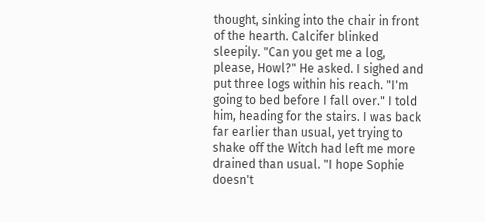thought, sinking into the chair in front of the hearth. Calcifer blinked sleepily. "Can you get me a log, please, Howl?" He asked. I sighed and put three logs within his reach. "I'm going to bed before I fall over." I told him, heading for the stairs. I was back far earlier than usual, yet trying to shake off the Witch had left me more drained than usual. "I hope Sophie doesn't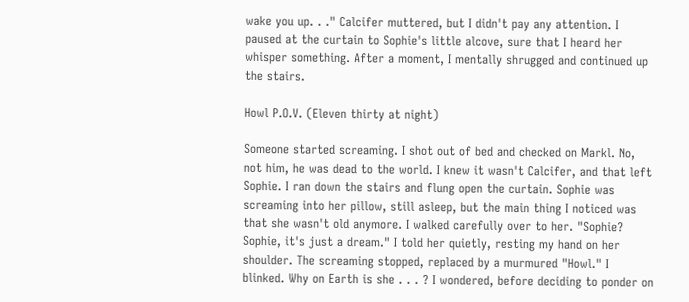wake you up. . ." Calcifer muttered, but I didn't pay any attention. I paused at the curtain to Sophie's little alcove, sure that I heard her whisper something. After a moment, I mentally shrugged and continued up the stairs.

Howl P.O.V. (Eleven thirty at night)

Someone started screaming. I shot out of bed and checked on Markl. No, not him, he was dead to the world. I knew it wasn't Calcifer, and that left Sophie. I ran down the stairs and flung open the curtain. Sophie was screaming into her pillow, still asleep, but the main thing I noticed was that she wasn't old anymore. I walked carefully over to her. "Sophie? Sophie, it's just a dream." I told her quietly, resting my hand on her shoulder. The screaming stopped, replaced by a murmured "Howl." I blinked. Why on Earth is she . . . ? I wondered, before deciding to ponder on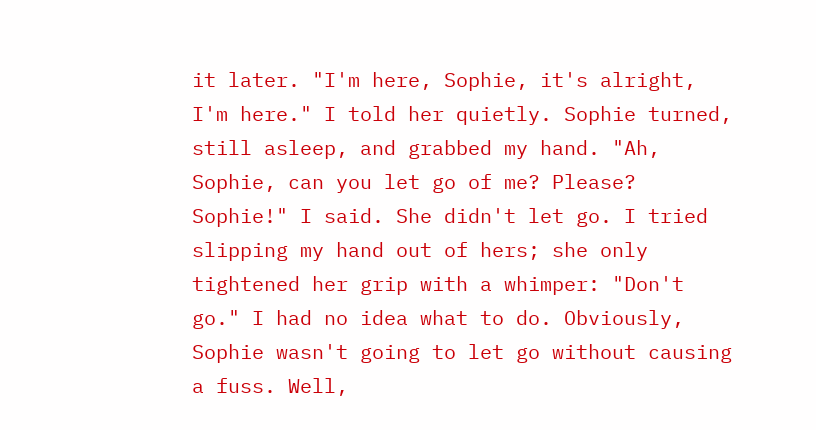it later. "I'm here, Sophie, it's alright, I'm here." I told her quietly. Sophie turned, still asleep, and grabbed my hand. "Ah, Sophie, can you let go of me? Please? Sophie!" I said. She didn't let go. I tried slipping my hand out of hers; she only tightened her grip with a whimper: "Don't go." I had no idea what to do. Obviously, Sophie wasn't going to let go without causing a fuss. Well,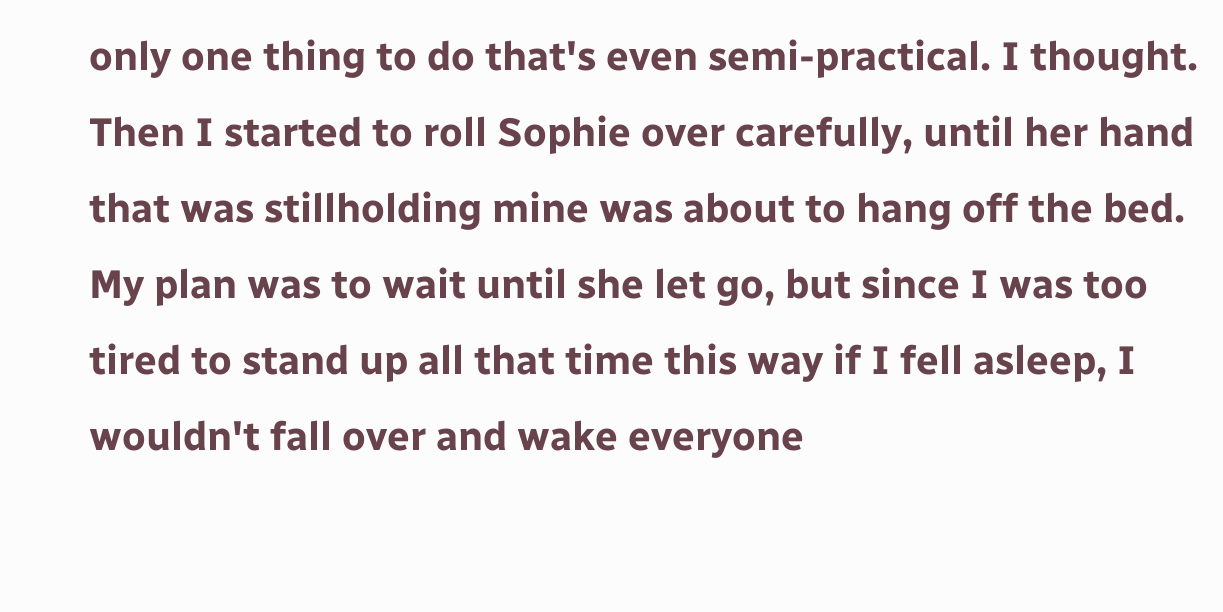only one thing to do that's even semi-practical. I thought. Then I started to roll Sophie over carefully, until her hand that was stillholding mine was about to hang off the bed. My plan was to wait until she let go, but since I was too tired to stand up all that time this way if I fell asleep, I wouldn't fall over and wake everyone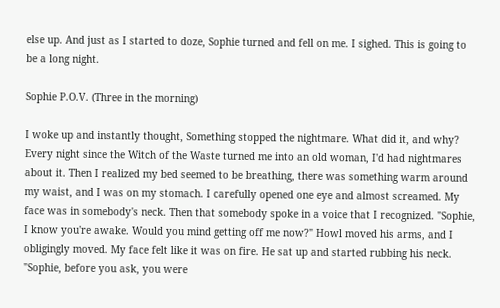else up. And just as I started to doze, Sophie turned and fell on me. I sighed. This is going to be a long night.

Sophie P.O.V. (Three in the morning)

I woke up and instantly thought, Something stopped the nightmare. What did it, and why? Every night since the Witch of the Waste turned me into an old woman, I'd had nightmares about it. Then I realized my bed seemed to be breathing, there was something warm around my waist, and I was on my stomach. I carefully opened one eye and almost screamed. My face was in somebody's neck. Then that somebody spoke in a voice that I recognized. "Sophie, I know you're awake. Would you mind getting off me now?" Howl moved his arms, and I obligingly moved. My face felt like it was on fire. He sat up and started rubbing his neck. "Sophie, before you ask, you were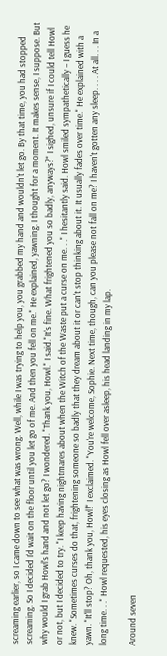screaming earlier, so I came down to see what was wrong. Well, while I was trying to help you, you grabbed my hand and wouldn't let go. By that time, you had stopped screaming. So I decided I'd wait on the floor until you let go of me. And then you fell on me." He explained, yawning. I thought for a moment. It makes sense, I suppose. But why would I grab Howl's hand and not let go? I wondered. "Thank you, Howl." I said."It's fine. What frightened you so badly, anyways?" I sighed, unsure if I could tell Howl or not, but I decided to try. "I keep having nightmares about when the Witch of the Waste put a curse on me. . ." I hesitantly said. Howl smiled sympathetically – I guess he knew. "Sometimes curses do that, frightening someone so badly that they dream about it or can't stop thinking about it. It usually fades over time." He explained with a yawn. "It'll stop? Oh, thank you, Howl!" I exclaimed. "You're welcome, Sophie. Next time, though, can you please not fall on me? I haven't gotten any sleep. . . . At all. . . In a long time. . ." Howl requested, his eyes closing as Howl fell over asleep, his head landing in my lap.

Around seven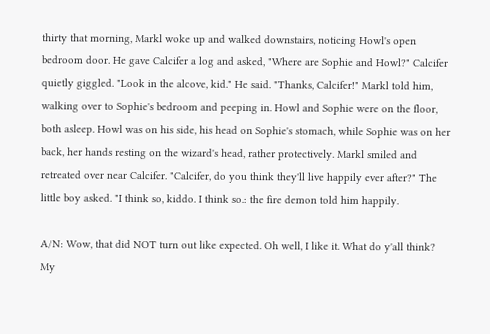thirty that morning, Markl woke up and walked downstairs, noticing Howl's open bedroom door. He gave Calcifer a log and asked, "Where are Sophie and Howl?" Calcifer quietly giggled. "Look in the alcove, kid." He said. "Thanks, Calcifer!" Markl told him, walking over to Sophie's bedroom and peeping in. Howl and Sophie were on the floor, both asleep. Howl was on his side, his head on Sophie's stomach, while Sophie was on her back, her hands resting on the wizard's head, rather protectively. Markl smiled and retreated over near Calcifer. "Calcifer, do you think they'll live happily ever after?" The little boy asked. "I think so, kiddo. I think so.: the fire demon told him happily.

A/N: Wow, that did NOT turn out like expected. Oh well, I like it. What do y'all think? My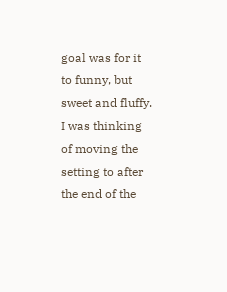goal was for it to funny, but sweet and fluffy. I was thinking of moving the setting to after the end of the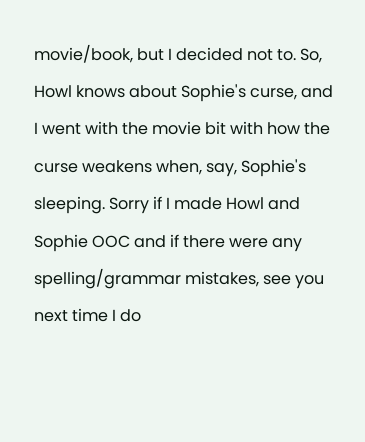movie/book, but I decided not to. So, Howl knows about Sophie's curse, and I went with the movie bit with how the curse weakens when, say, Sophie's sleeping. Sorry if I made Howl and Sophie OOC and if there were any spelling/grammar mistakes, see you next time I do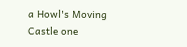a Howl's Moving Castle one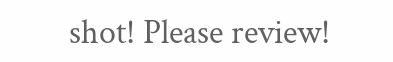shot! Please review!